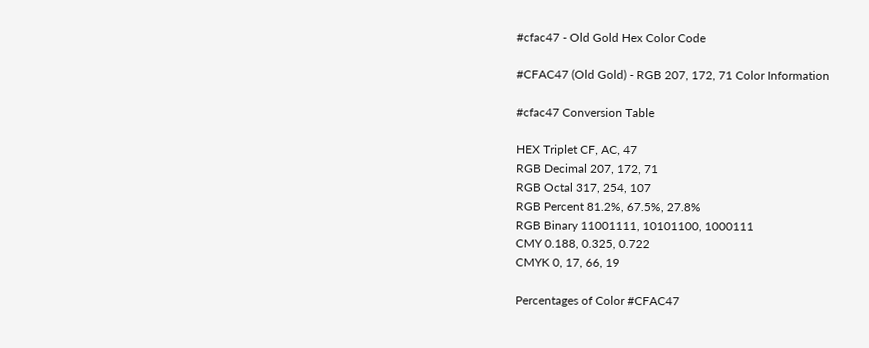#cfac47 - Old Gold Hex Color Code

#CFAC47 (Old Gold) - RGB 207, 172, 71 Color Information

#cfac47 Conversion Table

HEX Triplet CF, AC, 47
RGB Decimal 207, 172, 71
RGB Octal 317, 254, 107
RGB Percent 81.2%, 67.5%, 27.8%
RGB Binary 11001111, 10101100, 1000111
CMY 0.188, 0.325, 0.722
CMYK 0, 17, 66, 19

Percentages of Color #CFAC47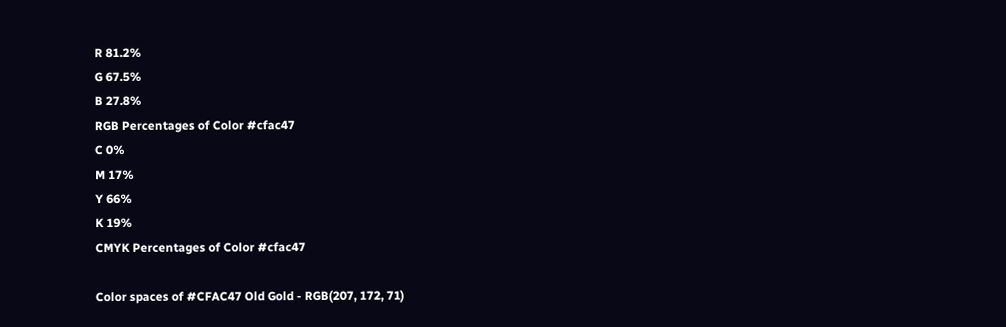R 81.2%
G 67.5%
B 27.8%
RGB Percentages of Color #cfac47
C 0%
M 17%
Y 66%
K 19%
CMYK Percentages of Color #cfac47

Color spaces of #CFAC47 Old Gold - RGB(207, 172, 71)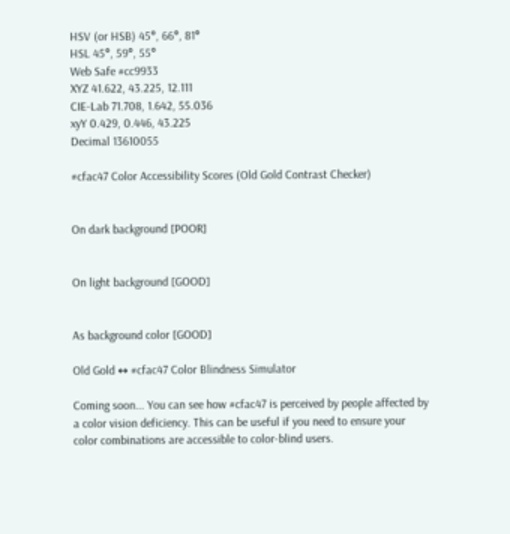HSV (or HSB) 45°, 66°, 81°
HSL 45°, 59°, 55°
Web Safe #cc9933
XYZ 41.622, 43.225, 12.111
CIE-Lab 71.708, 1.642, 55.036
xyY 0.429, 0.446, 43.225
Decimal 13610055

#cfac47 Color Accessibility Scores (Old Gold Contrast Checker)


On dark background [POOR]


On light background [GOOD]


As background color [GOOD]

Old Gold ↔ #cfac47 Color Blindness Simulator

Coming soon... You can see how #cfac47 is perceived by people affected by a color vision deficiency. This can be useful if you need to ensure your color combinations are accessible to color-blind users.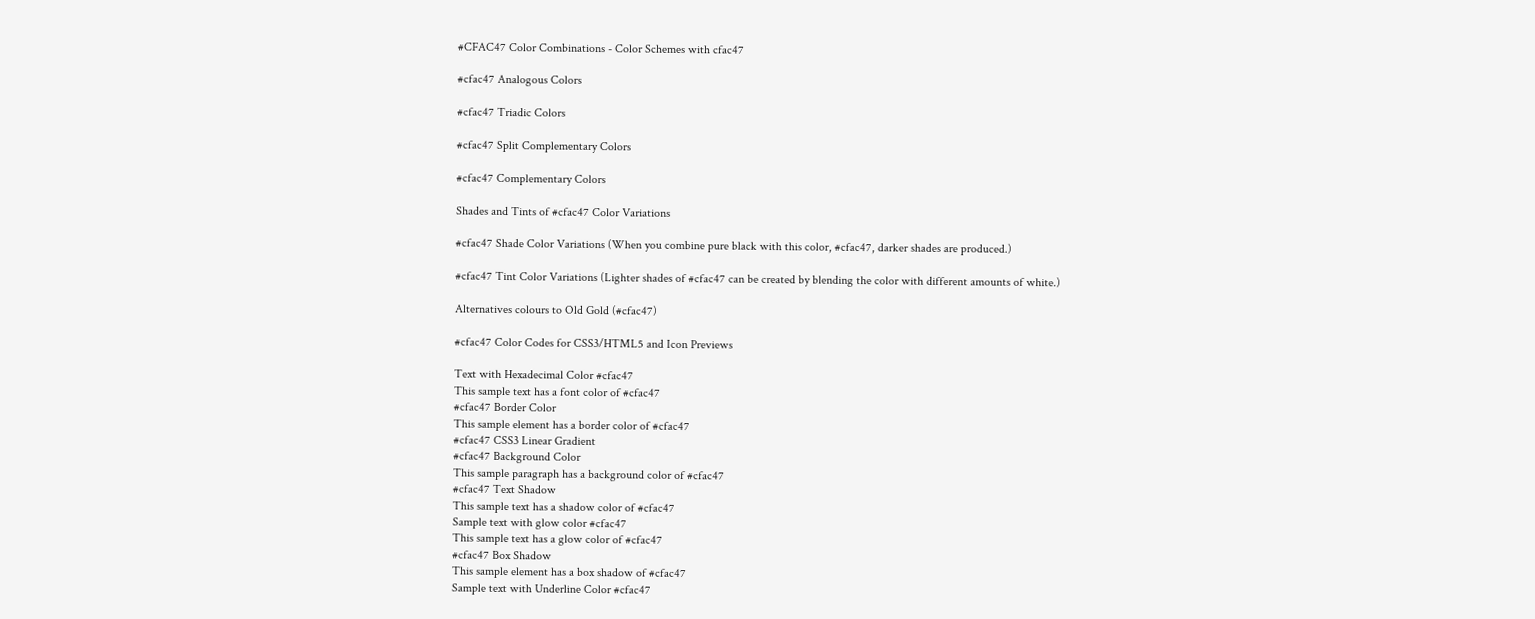#CFAC47 Color Combinations - Color Schemes with cfac47

#cfac47 Analogous Colors

#cfac47 Triadic Colors

#cfac47 Split Complementary Colors

#cfac47 Complementary Colors

Shades and Tints of #cfac47 Color Variations

#cfac47 Shade Color Variations (When you combine pure black with this color, #cfac47, darker shades are produced.)

#cfac47 Tint Color Variations (Lighter shades of #cfac47 can be created by blending the color with different amounts of white.)

Alternatives colours to Old Gold (#cfac47)

#cfac47 Color Codes for CSS3/HTML5 and Icon Previews

Text with Hexadecimal Color #cfac47
This sample text has a font color of #cfac47
#cfac47 Border Color
This sample element has a border color of #cfac47
#cfac47 CSS3 Linear Gradient
#cfac47 Background Color
This sample paragraph has a background color of #cfac47
#cfac47 Text Shadow
This sample text has a shadow color of #cfac47
Sample text with glow color #cfac47
This sample text has a glow color of #cfac47
#cfac47 Box Shadow
This sample element has a box shadow of #cfac47
Sample text with Underline Color #cfac47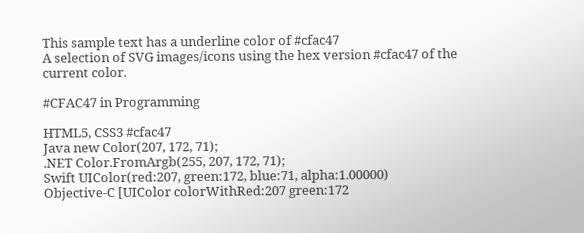This sample text has a underline color of #cfac47
A selection of SVG images/icons using the hex version #cfac47 of the current color.

#CFAC47 in Programming

HTML5, CSS3 #cfac47
Java new Color(207, 172, 71);
.NET Color.FromArgb(255, 207, 172, 71);
Swift UIColor(red:207, green:172, blue:71, alpha:1.00000)
Objective-C [UIColor colorWithRed:207 green:172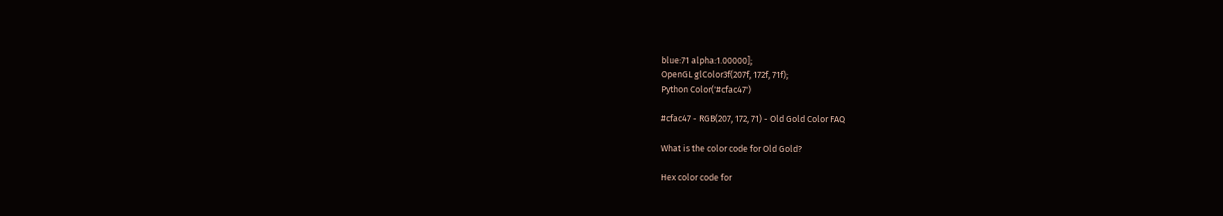blue:71 alpha:1.00000];
OpenGL glColor3f(207f, 172f, 71f);
Python Color('#cfac47')

#cfac47 - RGB(207, 172, 71) - Old Gold Color FAQ

What is the color code for Old Gold?

Hex color code for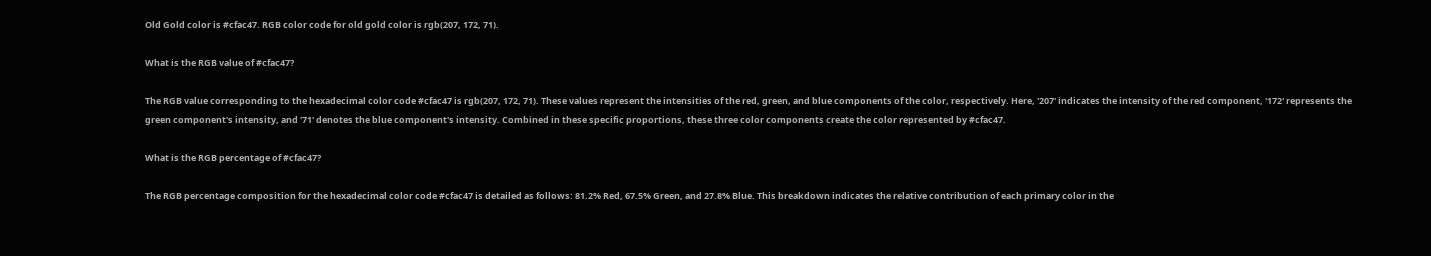Old Gold color is #cfac47. RGB color code for old gold color is rgb(207, 172, 71).

What is the RGB value of #cfac47?

The RGB value corresponding to the hexadecimal color code #cfac47 is rgb(207, 172, 71). These values represent the intensities of the red, green, and blue components of the color, respectively. Here, '207' indicates the intensity of the red component, '172' represents the green component's intensity, and '71' denotes the blue component's intensity. Combined in these specific proportions, these three color components create the color represented by #cfac47.

What is the RGB percentage of #cfac47?

The RGB percentage composition for the hexadecimal color code #cfac47 is detailed as follows: 81.2% Red, 67.5% Green, and 27.8% Blue. This breakdown indicates the relative contribution of each primary color in the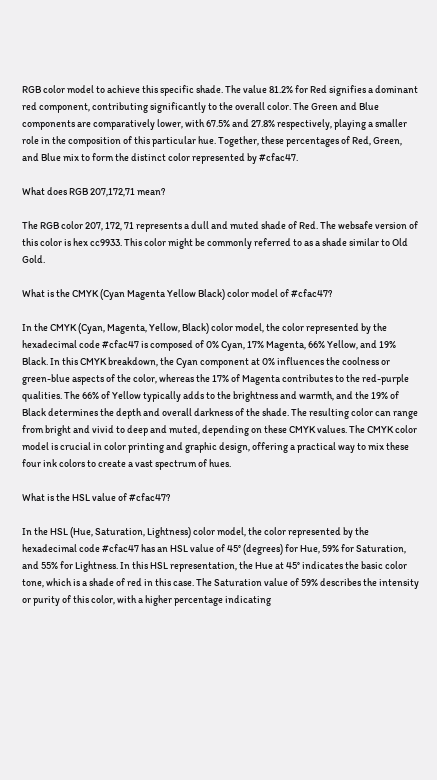RGB color model to achieve this specific shade. The value 81.2% for Red signifies a dominant red component, contributing significantly to the overall color. The Green and Blue components are comparatively lower, with 67.5% and 27.8% respectively, playing a smaller role in the composition of this particular hue. Together, these percentages of Red, Green, and Blue mix to form the distinct color represented by #cfac47.

What does RGB 207,172,71 mean?

The RGB color 207, 172, 71 represents a dull and muted shade of Red. The websafe version of this color is hex cc9933. This color might be commonly referred to as a shade similar to Old Gold.

What is the CMYK (Cyan Magenta Yellow Black) color model of #cfac47?

In the CMYK (Cyan, Magenta, Yellow, Black) color model, the color represented by the hexadecimal code #cfac47 is composed of 0% Cyan, 17% Magenta, 66% Yellow, and 19% Black. In this CMYK breakdown, the Cyan component at 0% influences the coolness or green-blue aspects of the color, whereas the 17% of Magenta contributes to the red-purple qualities. The 66% of Yellow typically adds to the brightness and warmth, and the 19% of Black determines the depth and overall darkness of the shade. The resulting color can range from bright and vivid to deep and muted, depending on these CMYK values. The CMYK color model is crucial in color printing and graphic design, offering a practical way to mix these four ink colors to create a vast spectrum of hues.

What is the HSL value of #cfac47?

In the HSL (Hue, Saturation, Lightness) color model, the color represented by the hexadecimal code #cfac47 has an HSL value of 45° (degrees) for Hue, 59% for Saturation, and 55% for Lightness. In this HSL representation, the Hue at 45° indicates the basic color tone, which is a shade of red in this case. The Saturation value of 59% describes the intensity or purity of this color, with a higher percentage indicating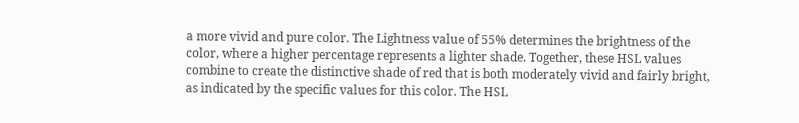a more vivid and pure color. The Lightness value of 55% determines the brightness of the color, where a higher percentage represents a lighter shade. Together, these HSL values combine to create the distinctive shade of red that is both moderately vivid and fairly bright, as indicated by the specific values for this color. The HSL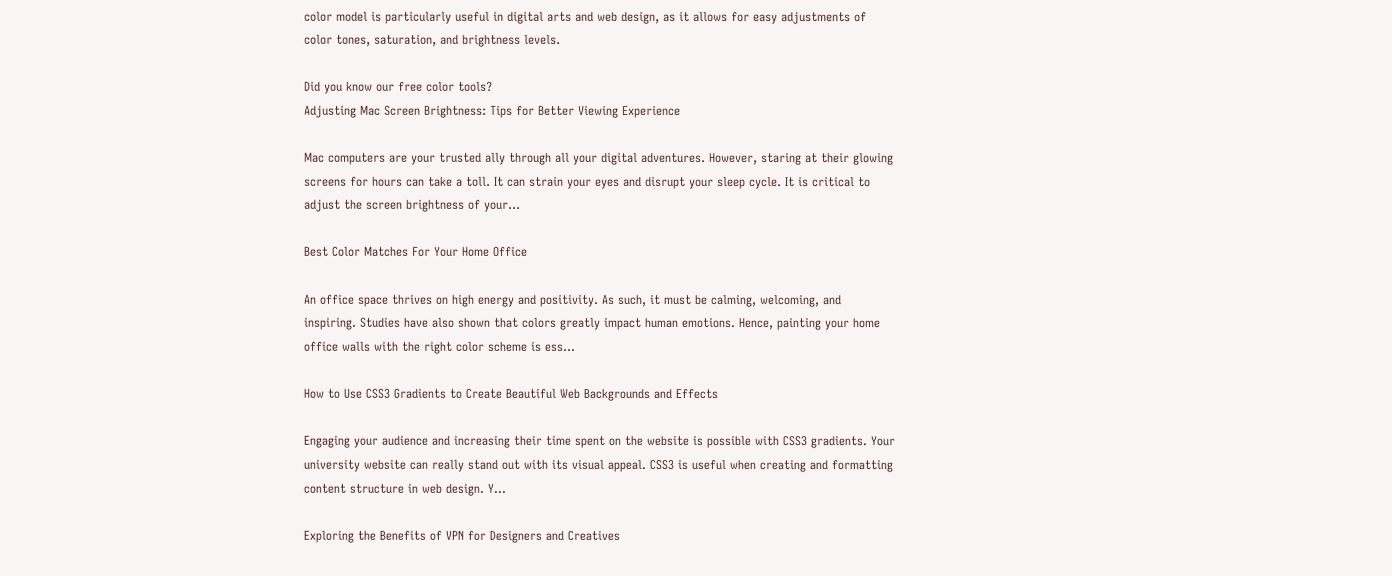color model is particularly useful in digital arts and web design, as it allows for easy adjustments of color tones, saturation, and brightness levels.

Did you know our free color tools?
Adjusting Mac Screen Brightness: Tips for Better Viewing Experience

Mac computers are your trusted ally through all your digital adventures. However, staring at their glowing screens for hours can take a toll. It can strain your eyes and disrupt your sleep cycle. It is critical to adjust the screen brightness of your...

Best Color Matches For Your Home Office

An office space thrives on high energy and positivity. As such, it must be calming, welcoming, and inspiring. Studies have also shown that colors greatly impact human emotions. Hence, painting your home office walls with the right color scheme is ess...

How to Use CSS3 Gradients to Create Beautiful Web Backgrounds and Effects

Engaging your audience and increasing their time spent on the website is possible with CSS3 gradients. Your university website can really stand out with its visual appeal. CSS3 is useful when creating and formatting content structure in web design. Y...

Exploring the Benefits of VPN for Designers and Creatives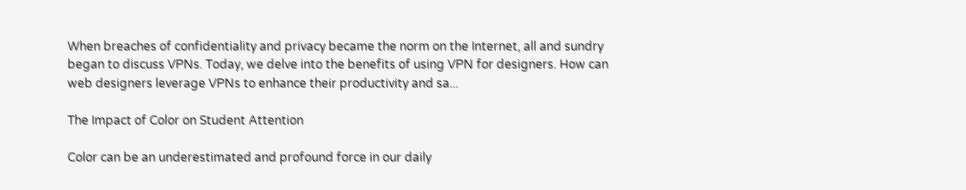When breaches of confidentiality and privacy became the norm on the Internet, all and sundry began to discuss VPNs. Today, we delve into the benefits of using VPN for designers. How can web designers leverage VPNs to enhance their productivity and sa...

The Impact of Color on Student Attention

Color can be an underestimated and profound force in our daily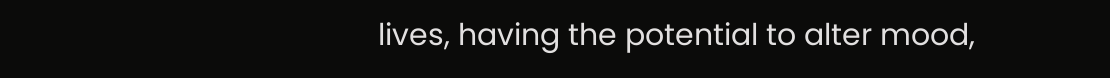lives, having the potential to alter mood,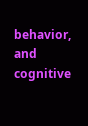behavior, and cognitive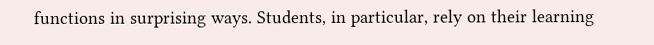functions in surprising ways. Students, in particular, rely on their learning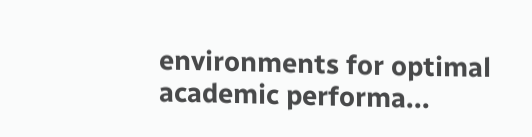environments for optimal academic performa...